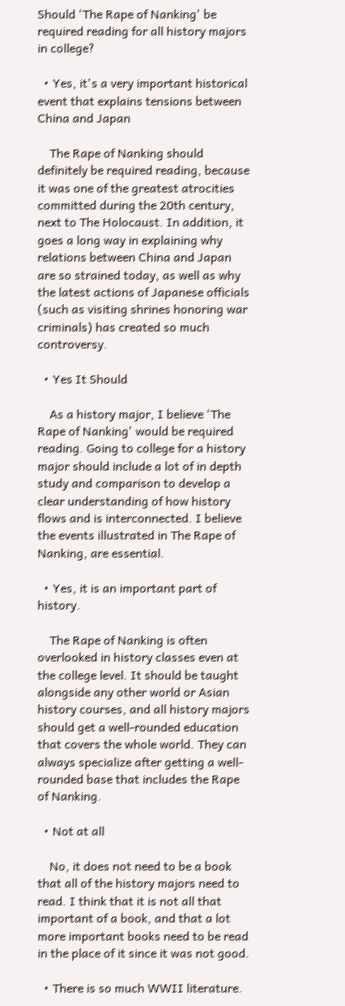Should 'The Rape of Nanking' be required reading for all history majors in college?

  • Yes, it's a very important historical event that explains tensions between China and Japan

    The Rape of Nanking should definitely be required reading, because it was one of the greatest atrocities committed during the 20th century, next to The Holocaust. In addition, it goes a long way in explaining why relations between China and Japan are so strained today, as well as why the latest actions of Japanese officials (such as visiting shrines honoring war criminals) has created so much controversy.

  • Yes It Should

    As a history major, I believe 'The Rape of Nanking' would be required reading. Going to college for a history major should include a lot of in depth study and comparison to develop a clear understanding of how history flows and is interconnected. I believe the events illustrated in The Rape of Nanking, are essential.

  • Yes, it is an important part of history.

    The Rape of Nanking is often overlooked in history classes even at the college level. It should be taught alongside any other world or Asian history courses, and all history majors should get a well-rounded education that covers the whole world. They can always specialize after getting a well-rounded base that includes the Rape of Nanking.

  • Not at all

    No, it does not need to be a book that all of the history majors need to read. I think that it is not all that important of a book, and that a lot more important books need to be read in the place of it since it was not good.

  • There is so much WWII literature.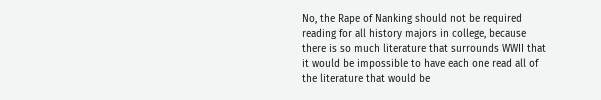No, the Rape of Nanking should not be required reading for all history majors in college, because there is so much literature that surrounds WWII that it would be impossible to have each one read all of the literature that would be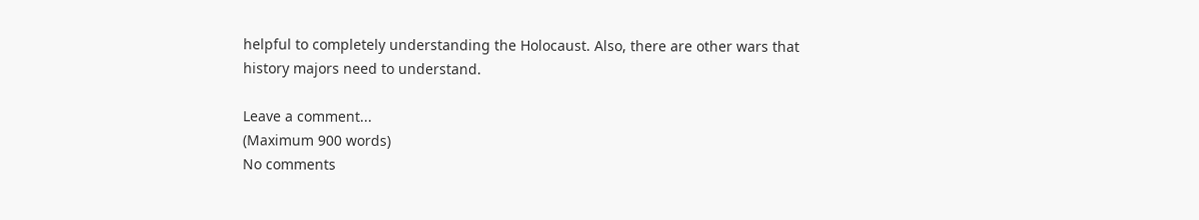helpful to completely understanding the Holocaust. Also, there are other wars that history majors need to understand.

Leave a comment...
(Maximum 900 words)
No comments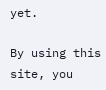yet.

By using this site, you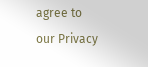agree to our Privacy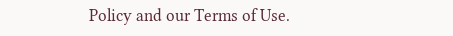Policy and our Terms of Use.